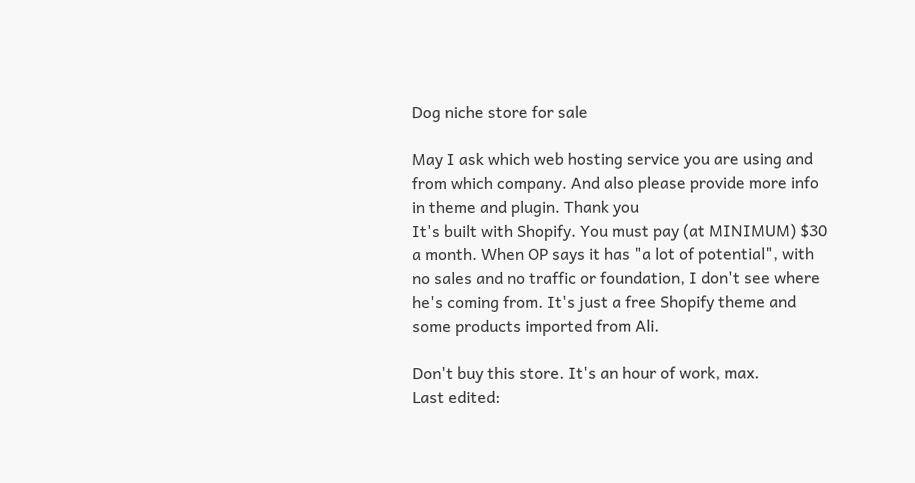Dog niche store for sale

May I ask which web hosting service you are using and from which company. And also please provide more info in theme and plugin. Thank you
It's built with Shopify. You must pay (at MINIMUM) $30 a month. When OP says it has "a lot of potential", with no sales and no traffic or foundation, I don't see where he's coming from. It's just a free Shopify theme and some products imported from Ali.

Don't buy this store. It's an hour of work, max.
Last edited: